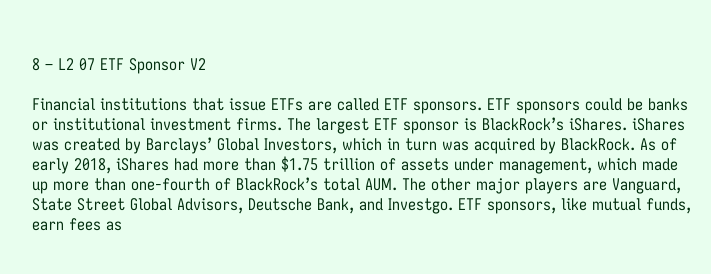8 – L2 07 ETF Sponsor V2

Financial institutions that issue ETFs are called ETF sponsors. ETF sponsors could be banks or institutional investment firms. The largest ETF sponsor is BlackRock’s iShares. iShares was created by Barclays’ Global Investors, which in turn was acquired by BlackRock. As of early 2018, iShares had more than $1.75 trillion of assets under management, which made up more than one-fourth of BlackRock’s total AUM. The other major players are Vanguard, State Street Global Advisors, Deutsche Bank, and Investgo. ETF sponsors, like mutual funds, earn fees as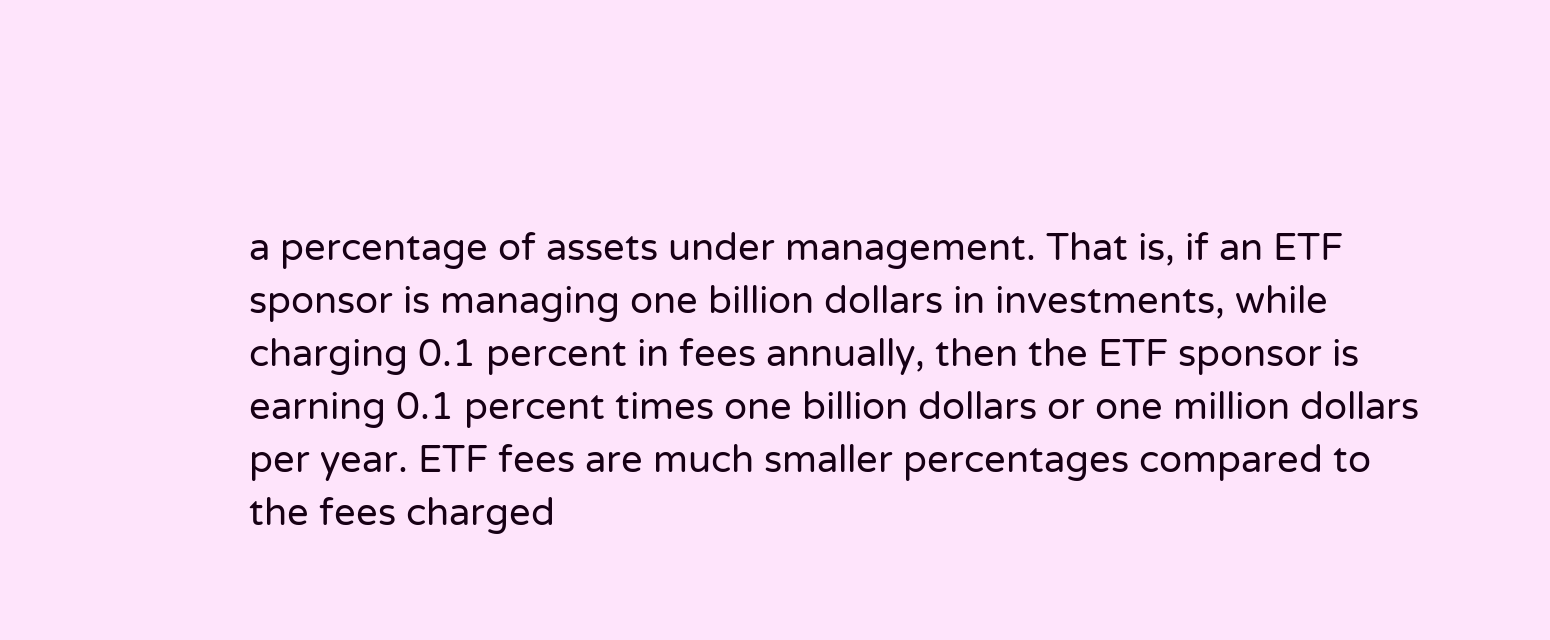a percentage of assets under management. That is, if an ETF sponsor is managing one billion dollars in investments, while charging 0.1 percent in fees annually, then the ETF sponsor is earning 0.1 percent times one billion dollars or one million dollars per year. ETF fees are much smaller percentages compared to the fees charged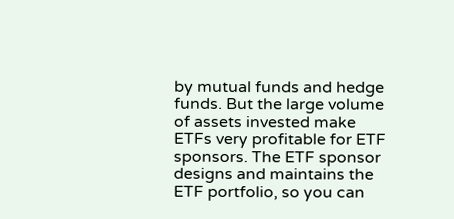by mutual funds and hedge funds. But the large volume of assets invested make ETFs very profitable for ETF sponsors. The ETF sponsor designs and maintains the ETF portfolio, so you can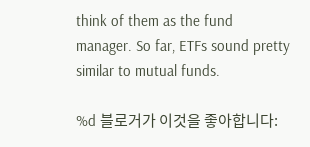think of them as the fund manager. So far, ETFs sound pretty similar to mutual funds.

%d 블로거가 이것을 좋아합니다: